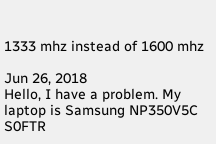1333 mhz instead of 1600 mhz

Jun 26, 2018
Hello, I have a problem. My laptop is Samsung NP350V5C S0FTR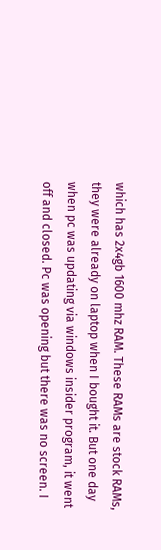which has 2x4gb 1600 mhz RAM. These RAMs are stock RAMs, they were already on laptop when I bought it. But one day when pc was updating via windows insider program, it went off and closed. Pc was opening but there was no screen. I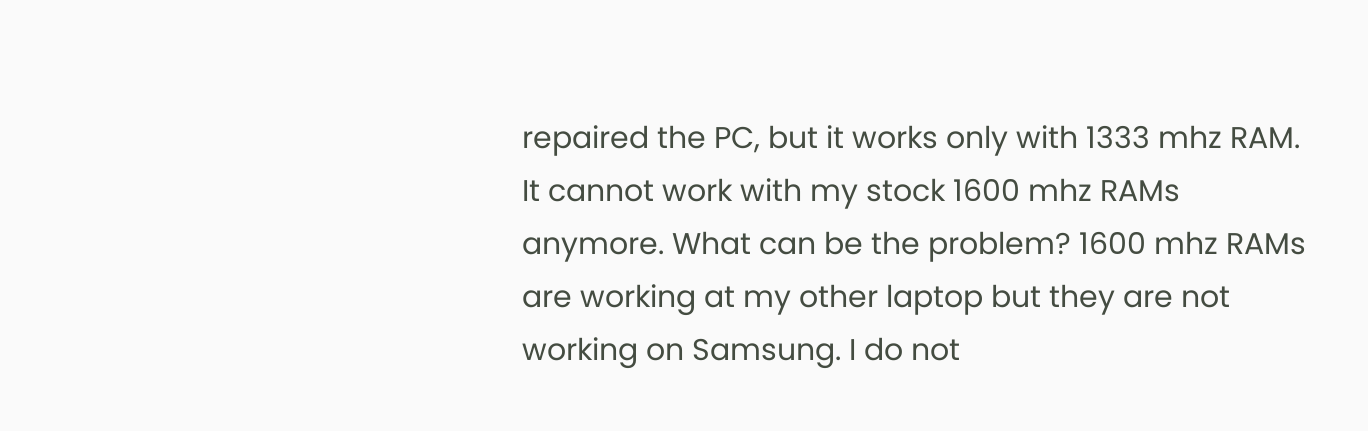repaired the PC, but it works only with 1333 mhz RAM. It cannot work with my stock 1600 mhz RAMs anymore. What can be the problem? 1600 mhz RAMs are working at my other laptop but they are not working on Samsung. I do not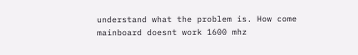understand what the problem is. How come mainboard doesnt work 1600 mhz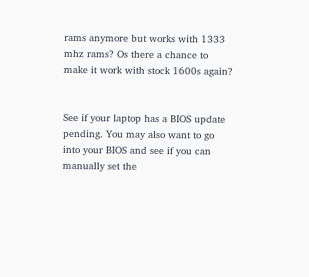rams anymore but works with 1333 mhz rams? Os there a chance to make it work with stock 1600s again?


See if your laptop has a BIOS update pending. You may also want to go into your BIOS and see if you can manually set the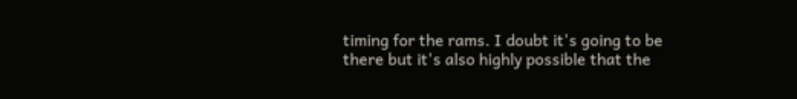timing for the rams. I doubt it's going to be there but it's also highly possible that the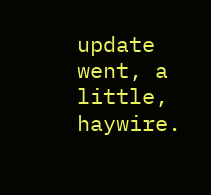update went, a little, haywire.